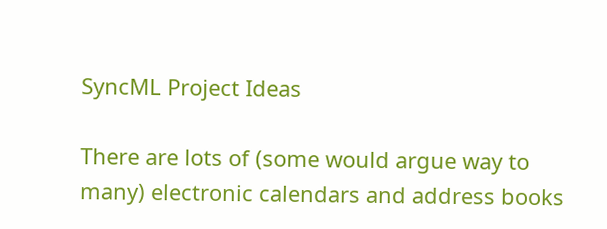SyncML Project Ideas

There are lots of (some would argue way to many) electronic calendars and address books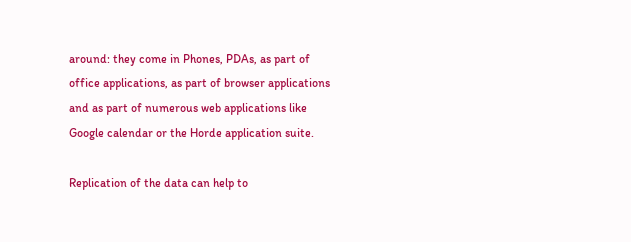around: they come in Phones, PDAs, as part of office applications, as part of browser applications and as part of numerous web applications like Google calendar or the Horde application suite.

Replication of the data can help to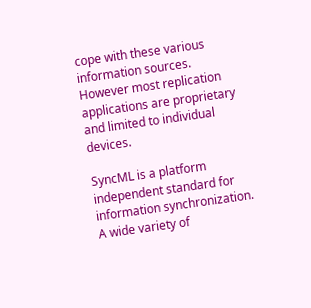cope with these various information sources. However most replication applications are proprietary and limited to individual devices.

SyncML is a platform independent standard for information synchronization. A wide variety of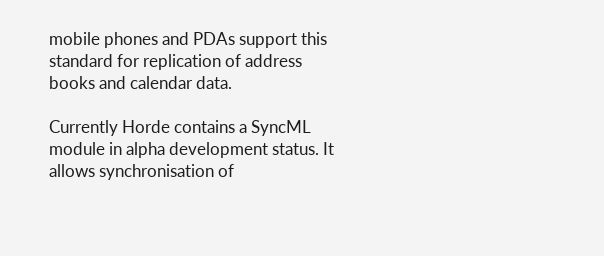mobile phones and PDAs support this standard for replication of address books and calendar data.

Currently Horde contains a SyncML module in alpha development status. It allows synchronisation of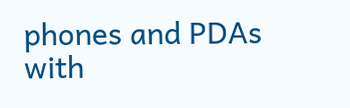phones and PDAs with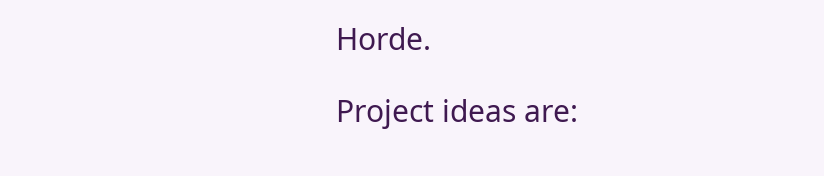Horde.

Project ideas are: